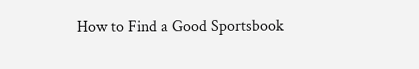How to Find a Good Sportsbook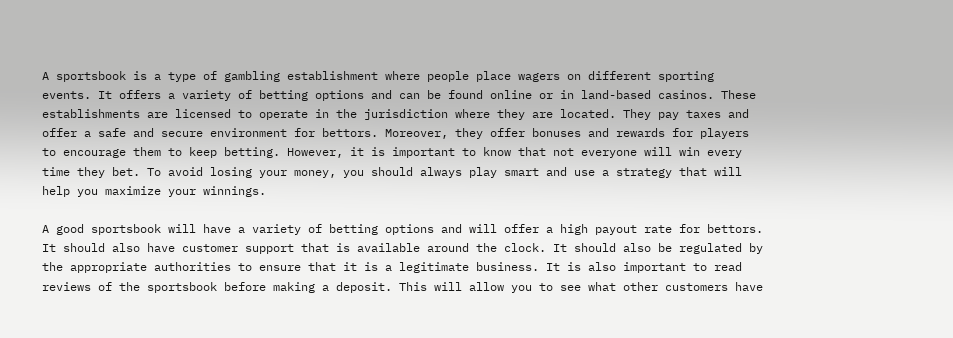A sportsbook is a type of gambling establishment where people place wagers on different sporting events. It offers a variety of betting options and can be found online or in land-based casinos. These establishments are licensed to operate in the jurisdiction where they are located. They pay taxes and offer a safe and secure environment for bettors. Moreover, they offer bonuses and rewards for players to encourage them to keep betting. However, it is important to know that not everyone will win every time they bet. To avoid losing your money, you should always play smart and use a strategy that will help you maximize your winnings.

A good sportsbook will have a variety of betting options and will offer a high payout rate for bettors. It should also have customer support that is available around the clock. It should also be regulated by the appropriate authorities to ensure that it is a legitimate business. It is also important to read reviews of the sportsbook before making a deposit. This will allow you to see what other customers have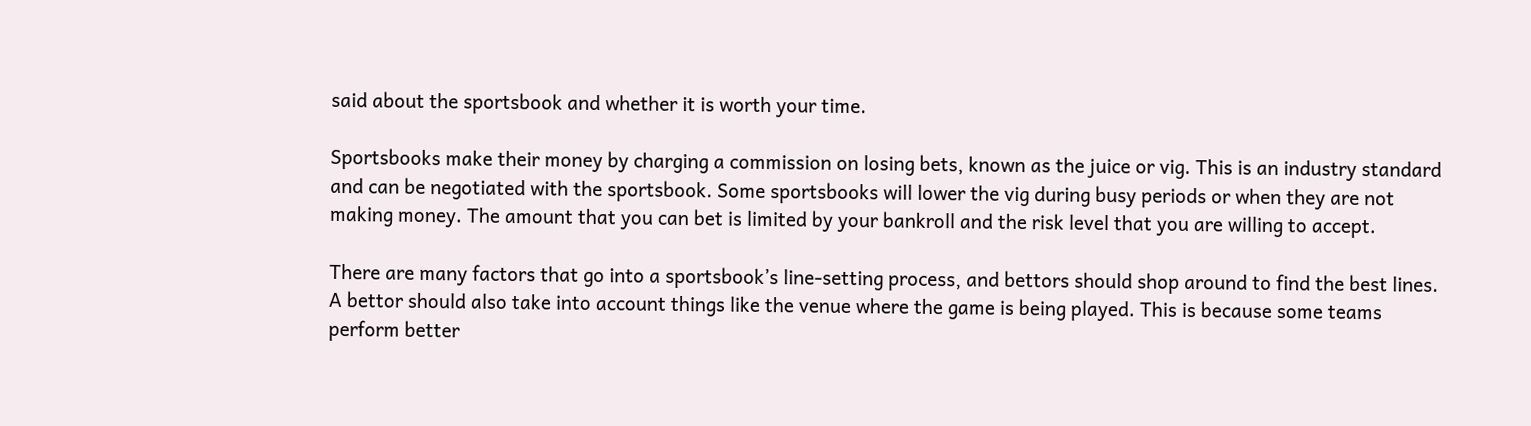said about the sportsbook and whether it is worth your time.

Sportsbooks make their money by charging a commission on losing bets, known as the juice or vig. This is an industry standard and can be negotiated with the sportsbook. Some sportsbooks will lower the vig during busy periods or when they are not making money. The amount that you can bet is limited by your bankroll and the risk level that you are willing to accept.

There are many factors that go into a sportsbook’s line-setting process, and bettors should shop around to find the best lines. A bettor should also take into account things like the venue where the game is being played. This is because some teams perform better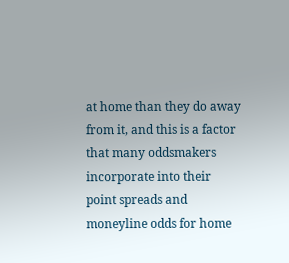at home than they do away from it, and this is a factor that many oddsmakers incorporate into their point spreads and moneyline odds for home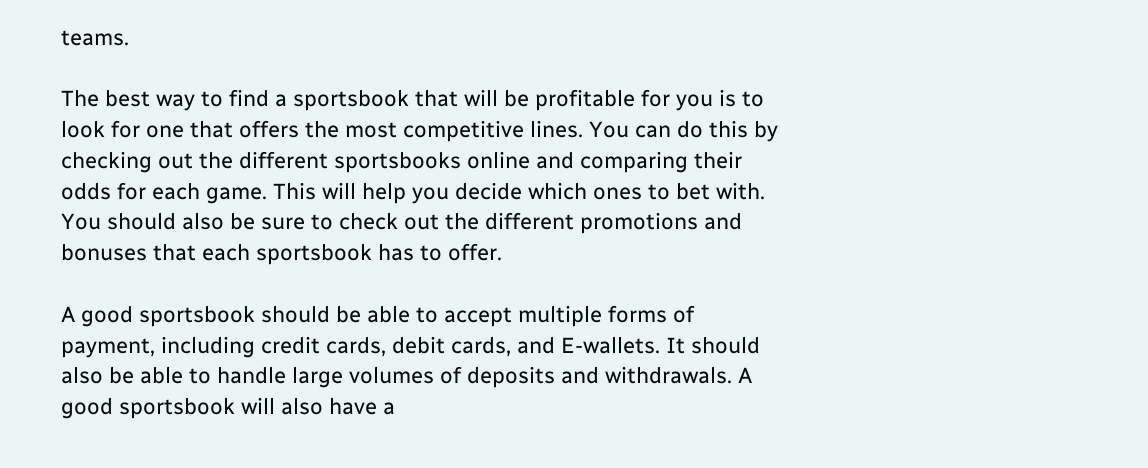teams.

The best way to find a sportsbook that will be profitable for you is to look for one that offers the most competitive lines. You can do this by checking out the different sportsbooks online and comparing their odds for each game. This will help you decide which ones to bet with. You should also be sure to check out the different promotions and bonuses that each sportsbook has to offer.

A good sportsbook should be able to accept multiple forms of payment, including credit cards, debit cards, and E-wallets. It should also be able to handle large volumes of deposits and withdrawals. A good sportsbook will also have a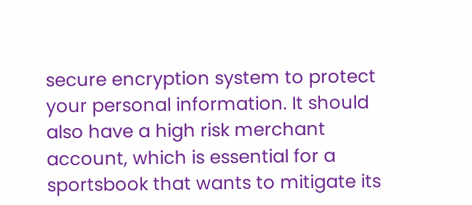secure encryption system to protect your personal information. It should also have a high risk merchant account, which is essential for a sportsbook that wants to mitigate its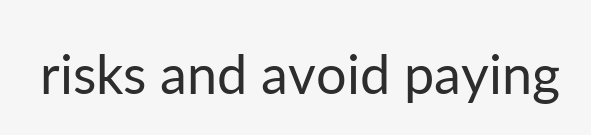risks and avoid paying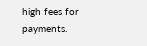high fees for payments.